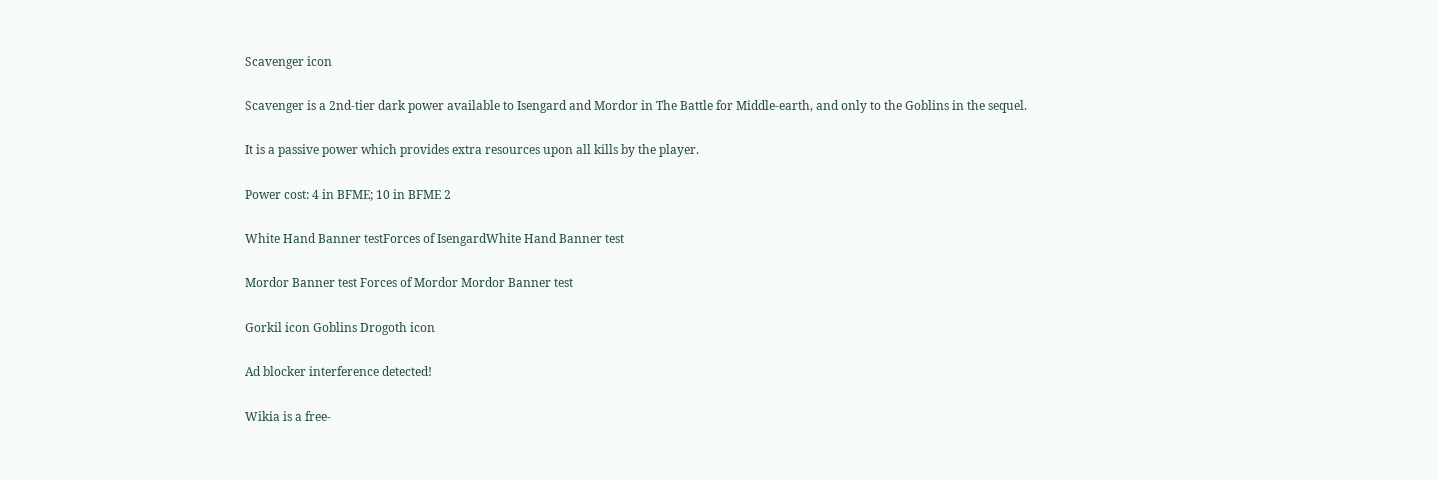Scavenger icon

Scavenger is a 2nd-tier dark power available to Isengard and Mordor in The Battle for Middle-earth, and only to the Goblins in the sequel.

It is a passive power which provides extra resources upon all kills by the player.

Power cost: 4 in BFME; 10 in BFME 2

White Hand Banner testForces of IsengardWhite Hand Banner test

Mordor Banner test Forces of Mordor Mordor Banner test

Gorkil icon Goblins Drogoth icon

Ad blocker interference detected!

Wikia is a free-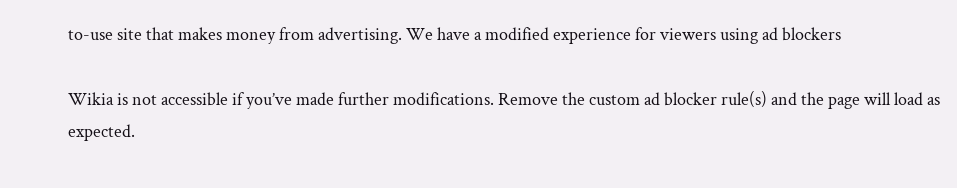to-use site that makes money from advertising. We have a modified experience for viewers using ad blockers

Wikia is not accessible if you’ve made further modifications. Remove the custom ad blocker rule(s) and the page will load as expected.